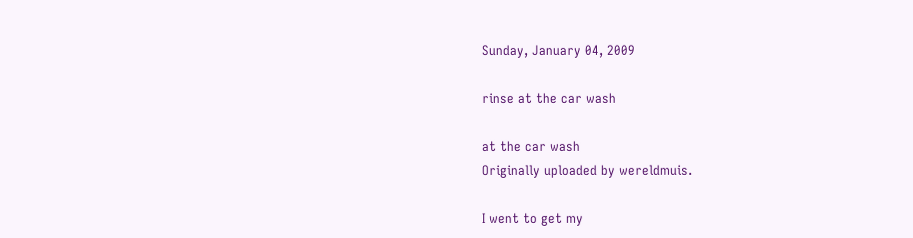Sunday, January 04, 2009

rinse at the car wash

at the car wash
Originally uploaded by wereldmuis.

I went to get my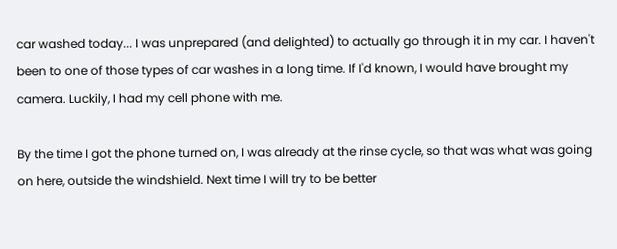car washed today... I was unprepared (and delighted) to actually go through it in my car. I haven't been to one of those types of car washes in a long time. If I'd known, I would have brought my camera. Luckily, I had my cell phone with me.

By the time I got the phone turned on, I was already at the rinse cycle, so that was what was going on here, outside the windshield. Next time I will try to be better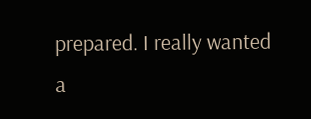prepared. I really wanted a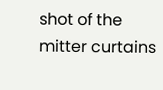shot of the mitter curtains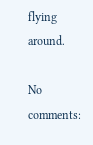flying around.

No comments: